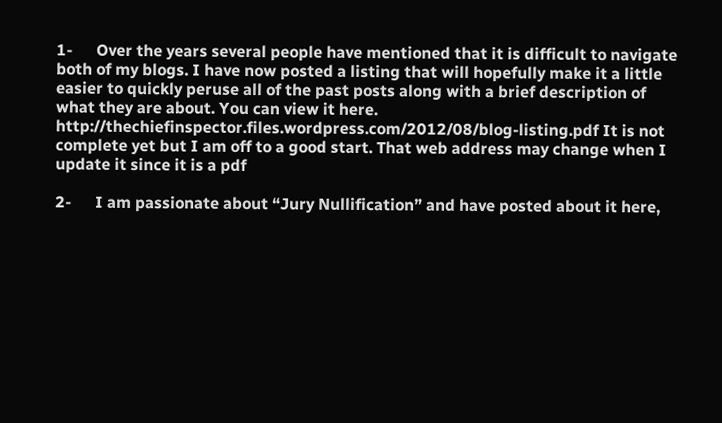1-      Over the years several people have mentioned that it is difficult to navigate both of my blogs. I have now posted a listing that will hopefully make it a little easier to quickly peruse all of the past posts along with a brief description of what they are about. You can view it here. http://thechiefinspector.files.wordpress.com/2012/08/blog-listing.pdf It is not complete yet but I am off to a good start. That web address may change when I update it since it is a pdf

2-      I am passionate about “Jury Nullification” and have posted about it here,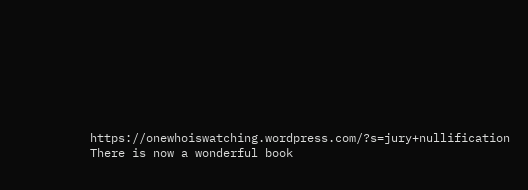https://onewhoiswatching.wordpress.com/?s=jury+nullification There is now a wonderful book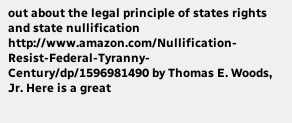out about the legal principle of states rights and state nullification http://www.amazon.com/Nullification-Resist-Federal-Tyranny-Century/dp/1596981490 by Thomas E. Woods, Jr. Here is a great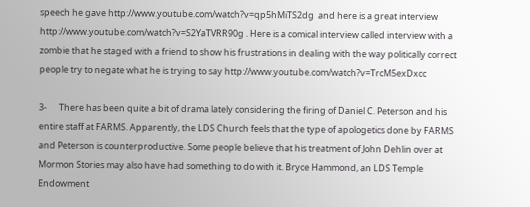speech he gave http://www.youtube.com/watch?v=qp5hMiTS2dg  and here is a great interview http://www.youtube.com/watch?v=S2YaTVRR90g . Here is a comical interview called interview with a zombie that he staged with a friend to show his frustrations in dealing with the way politically correct people try to negate what he is trying to say http://www.youtube.com/watch?v=TrcM5exDxcc

3-      There has been quite a bit of drama lately considering the firing of Daniel C. Peterson and his entire staff at FARMS. Apparently, the LDS Church feels that the type of apologetics done by FARMS and Peterson is counterproductive. Some people believe that his treatment of John Dehlin over at Mormon Stories may also have had something to do with it. Bryce Hammond, an LDS Temple Endowment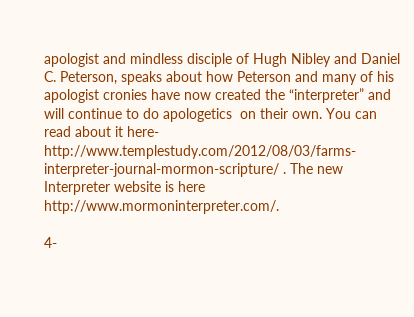apologist and mindless disciple of Hugh Nibley and Daniel C. Peterson, speaks about how Peterson and many of his apologist cronies have now created the “interpreter” and will continue to do apologetics  on their own. You can read about it here- http://www.templestudy.com/2012/08/03/farms-interpreter-journal-mormon-scripture/ . The new Interpreter website is here http://www.mormoninterpreter.com/.

4-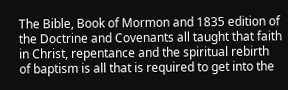The Bible, Book of Mormon and 1835 edition of the Doctrine and Covenants all taught that faith in Christ, repentance and the spiritual rebirth of baptism is all that is required to get into the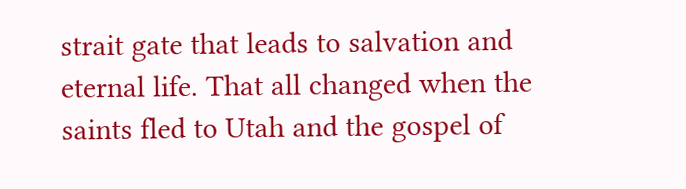strait gate that leads to salvation and eternal life. That all changed when the saints fled to Utah and the gospel of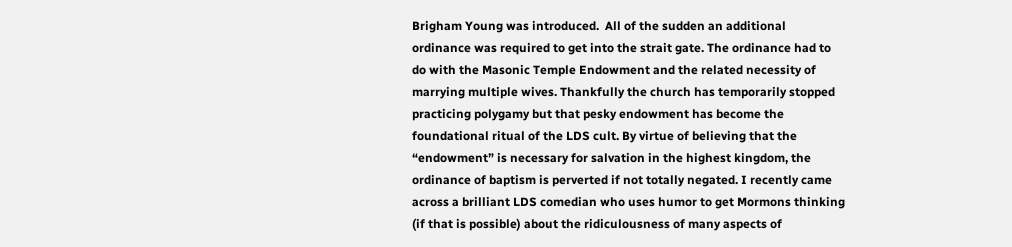Brigham Young was introduced.  All of the sudden an additional ordinance was required to get into the strait gate. The ordinance had to do with the Masonic Temple Endowment and the related necessity of marrying multiple wives. Thankfully the church has temporarily stopped practicing polygamy but that pesky endowment has become the foundational ritual of the LDS cult. By virtue of believing that the “endowment” is necessary for salvation in the highest kingdom, the ordinance of baptism is perverted if not totally negated. I recently came across a brilliant LDS comedian who uses humor to get Mormons thinking (if that is possible) about the ridiculousness of many aspects of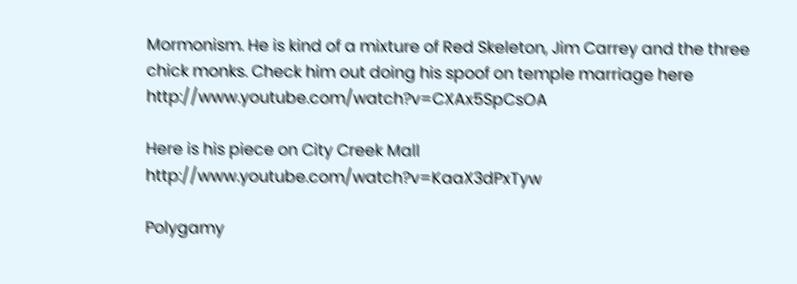Mormonism. He is kind of a mixture of Red Skeleton, Jim Carrey and the three chick monks. Check him out doing his spoof on temple marriage here http://www.youtube.com/watch?v=CXAx5SpCsOA

Here is his piece on City Creek Mall http://www.youtube.com/watch?v=KaaX3dPxTyw

Polygamy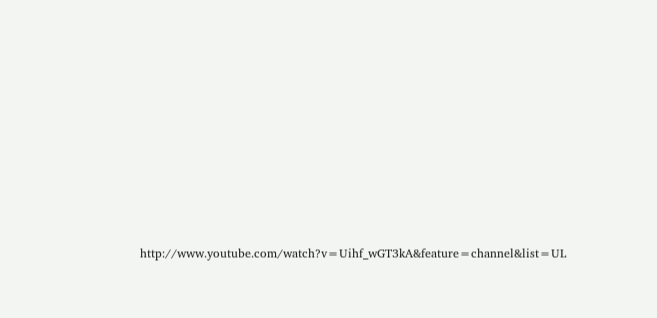http://www.youtube.com/watch?v=Uihf_wGT3kA&feature=channel&list=UL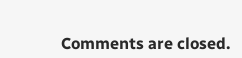Comments are closed.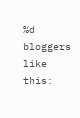%d bloggers like this: